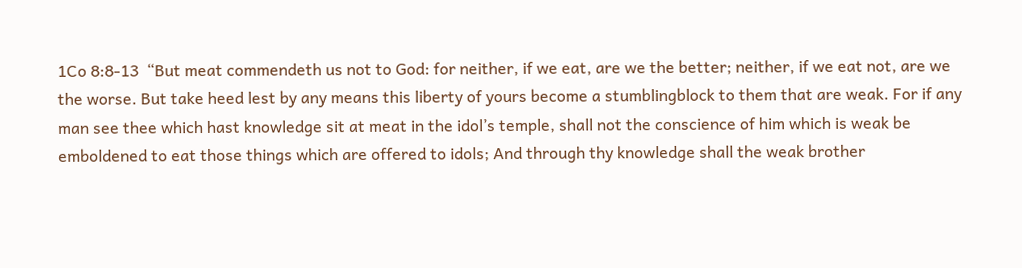1Co 8:8-13  “But meat commendeth us not to God: for neither, if we eat, are we the better; neither, if we eat not, are we the worse. But take heed lest by any means this liberty of yours become a stumblingblock to them that are weak. For if any man see thee which hast knowledge sit at meat in the idol’s temple, shall not the conscience of him which is weak be emboldened to eat those things which are offered to idols; And through thy knowledge shall the weak brother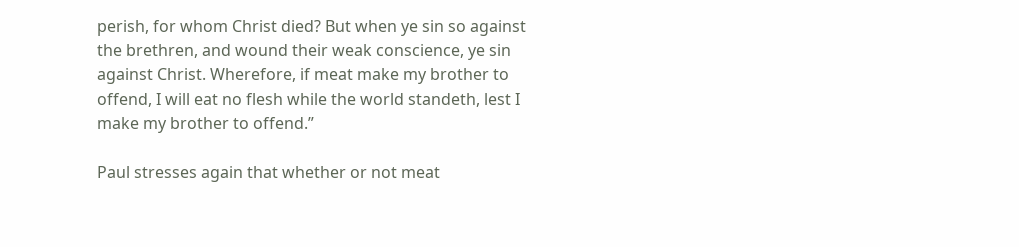perish, for whom Christ died? But when ye sin so against the brethren, and wound their weak conscience, ye sin against Christ. Wherefore, if meat make my brother to offend, I will eat no flesh while the world standeth, lest I make my brother to offend.”

Paul stresses again that whether or not meat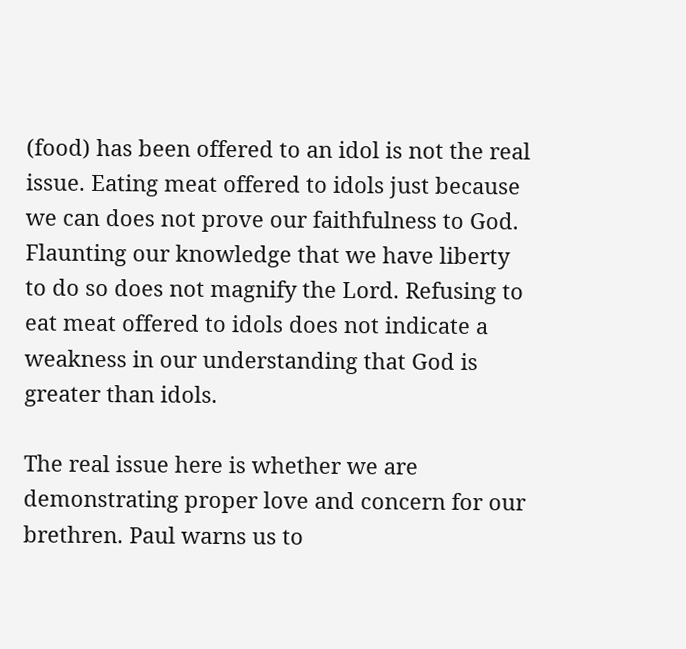(food) has been offered to an idol is not the real issue. Eating meat offered to idols just because we can does not prove our faithfulness to God. Flaunting our knowledge that we have liberty to do so does not magnify the Lord. Refusing to eat meat offered to idols does not indicate a weakness in our understanding that God is greater than idols.

The real issue here is whether we are demonstrating proper love and concern for our brethren. Paul warns us to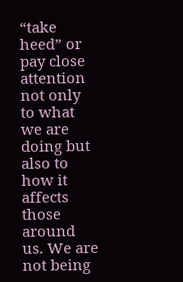“take heed” or pay close attention not only to what we are doing but also to how it affects those around us. We are not being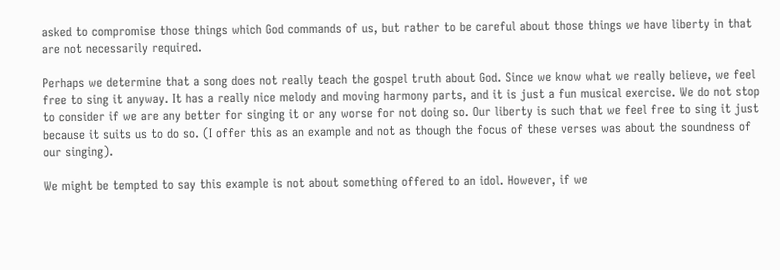asked to compromise those things which God commands of us, but rather to be careful about those things we have liberty in that are not necessarily required.

Perhaps we determine that a song does not really teach the gospel truth about God. Since we know what we really believe, we feel free to sing it anyway. It has a really nice melody and moving harmony parts, and it is just a fun musical exercise. We do not stop to consider if we are any better for singing it or any worse for not doing so. Our liberty is such that we feel free to sing it just because it suits us to do so. (I offer this as an example and not as though the focus of these verses was about the soundness of our singing).

We might be tempted to say this example is not about something offered to an idol. However, if we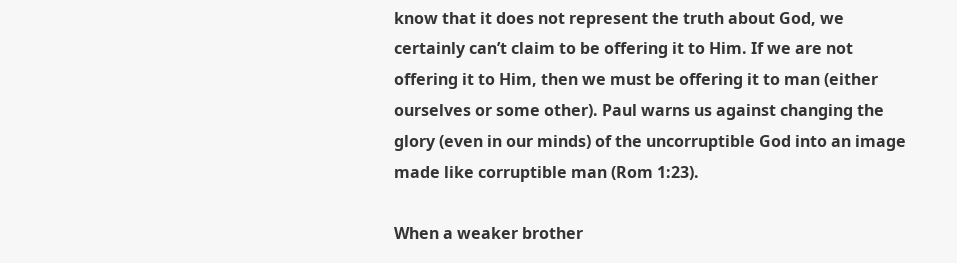know that it does not represent the truth about God, we certainly can’t claim to be offering it to Him. If we are not offering it to Him, then we must be offering it to man (either ourselves or some other). Paul warns us against changing the glory (even in our minds) of the uncorruptible God into an image made like corruptible man (Rom 1:23).

When a weaker brother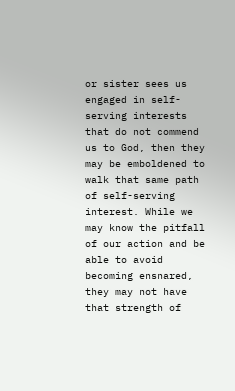or sister sees us engaged in self-serving interests that do not commend us to God, then they may be emboldened to walk that same path of self-serving interest. While we may know the pitfall of our action and be able to avoid becoming ensnared, they may not have that strength of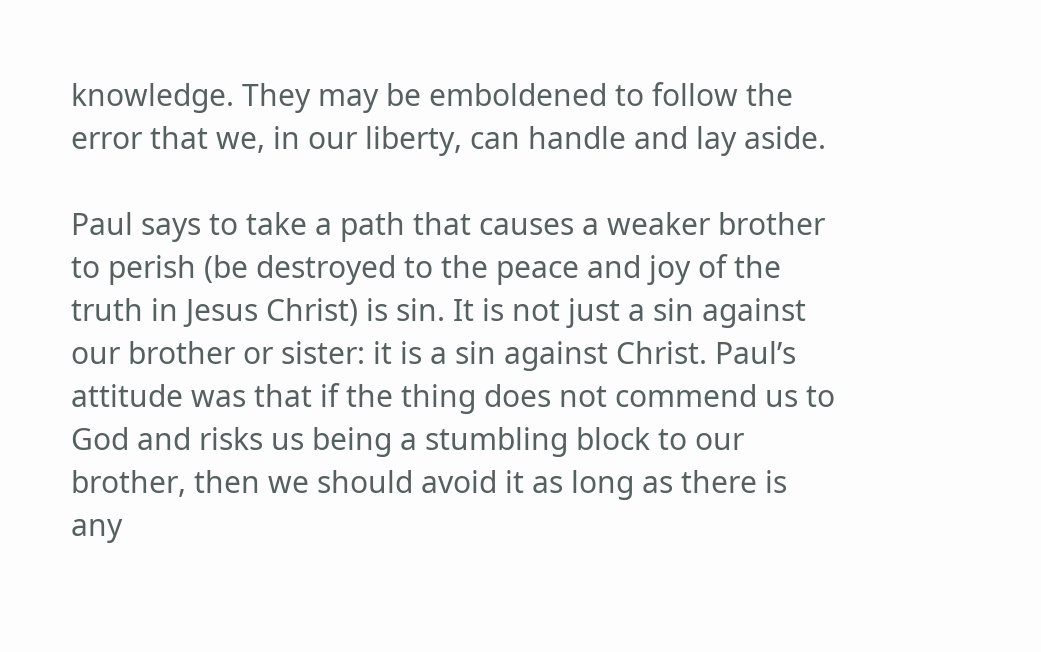knowledge. They may be emboldened to follow the error that we, in our liberty, can handle and lay aside.

Paul says to take a path that causes a weaker brother to perish (be destroyed to the peace and joy of the truth in Jesus Christ) is sin. It is not just a sin against our brother or sister: it is a sin against Christ. Paul’s attitude was that if the thing does not commend us to God and risks us being a stumbling block to our brother, then we should avoid it as long as there is any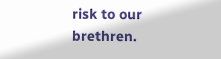risk to our brethren.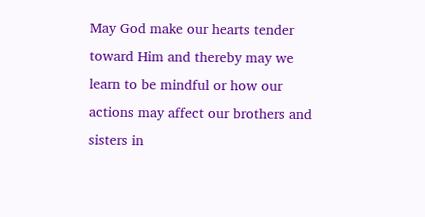May God make our hearts tender toward Him and thereby may we learn to be mindful or how our actions may affect our brothers and sisters in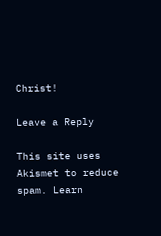Christ!

Leave a Reply

This site uses Akismet to reduce spam. Learn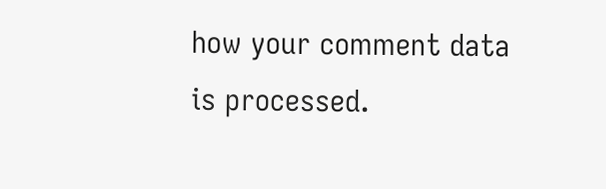how your comment data is processed.